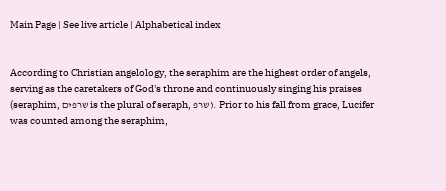Main Page | See live article | Alphabetical index


According to Christian angelology, the seraphim are the highest order of angels, serving as the caretakers of God's throne and continuously singing his praises (seraphim, שרפים is the plural of seraph, שרפ). Prior to his fall from grace, Lucifer was counted among the seraphim,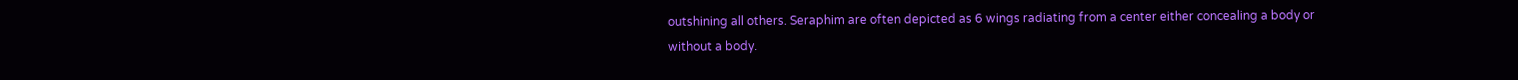outshining all others. Seraphim are often depicted as 6 wings radiating from a center either concealing a body or without a body.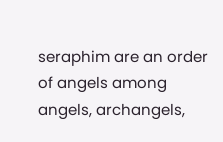seraphim are an order of angels among angels, archangels,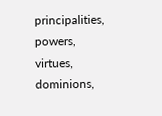principalities, powers, virtues, dominions,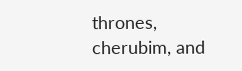thrones, cherubim, and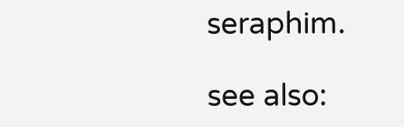seraphim.

see also: